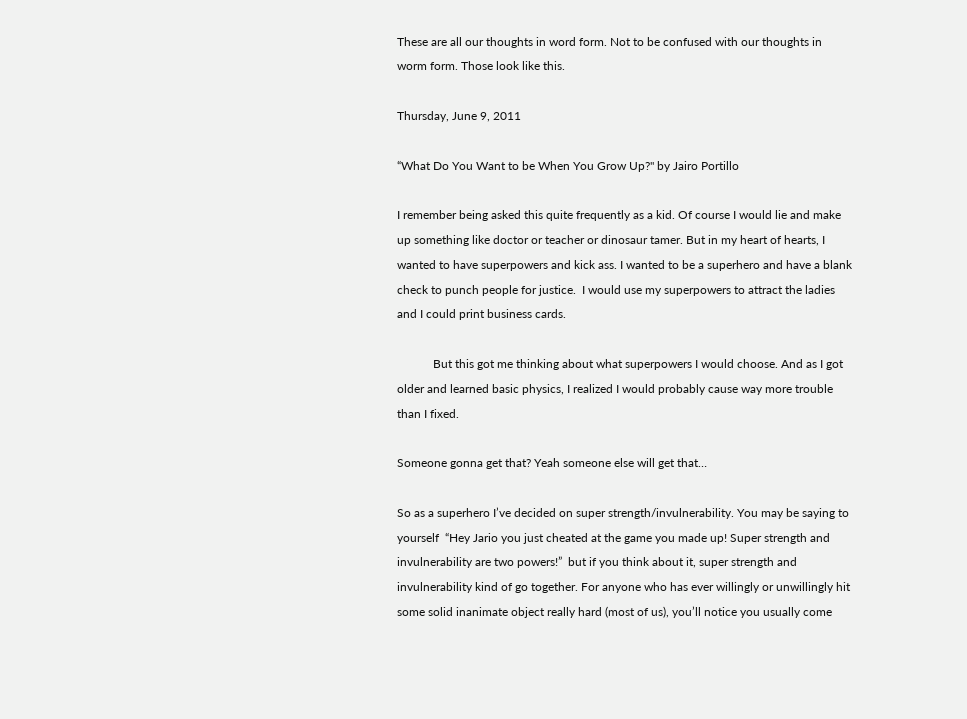These are all our thoughts in word form. Not to be confused with our thoughts in worm form. Those look like this.

Thursday, June 9, 2011

“What Do You Want to be When You Grow Up?" by Jairo Portillo

I remember being asked this quite frequently as a kid. Of course I would lie and make up something like doctor or teacher or dinosaur tamer. But in my heart of hearts, I wanted to have superpowers and kick ass. I wanted to be a superhero and have a blank check to punch people for justice.  I would use my superpowers to attract the ladies and I could print business cards.

            But this got me thinking about what superpowers I would choose. And as I got older and learned basic physics, I realized I would probably cause way more trouble than I fixed.

Someone gonna get that? Yeah someone else will get that…

So as a superhero I’ve decided on super strength/invulnerability. You may be saying to yourself  “Hey Jario you just cheated at the game you made up! Super strength and invulnerability are two powers!”  but if you think about it, super strength and invulnerability kind of go together. For anyone who has ever willingly or unwillingly hit some solid inanimate object really hard (most of us), you’ll notice you usually come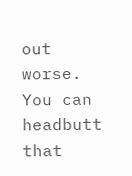out worse. You can headbutt that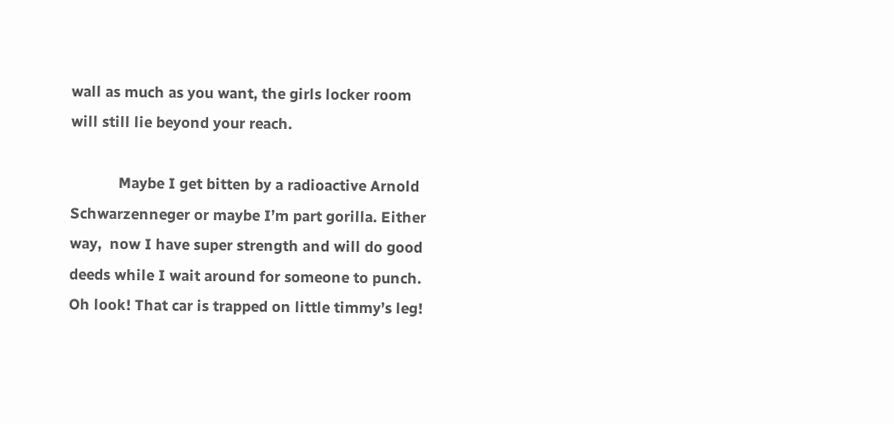wall as much as you want, the girls locker room will still lie beyond your reach.

            Maybe I get bitten by a radioactive Arnold Schwarzenneger or maybe I’m part gorilla. Either way,  now I have super strength and will do good deeds while I wait around for someone to punch. Oh look! That car is trapped on little timmy’s leg!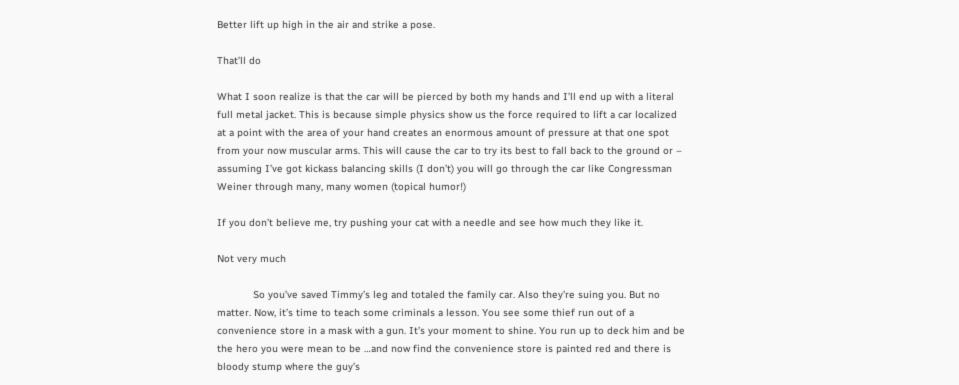Better lift up high in the air and strike a pose.

That’ll do

What I soon realize is that the car will be pierced by both my hands and I’ll end up with a literal full metal jacket. This is because simple physics show us the force required to lift a car localized at a point with the area of your hand creates an enormous amount of pressure at that one spot from your now muscular arms. This will cause the car to try its best to fall back to the ground or – assuming I’ve got kickass balancing skills (I don’t) you will go through the car like Congressman Weiner through many, many women (topical humor!)

If you don’t believe me, try pushing your cat with a needle and see how much they like it.

Not very much

            So you’ve saved Timmy’s leg and totaled the family car. Also they’re suing you. But no matter. Now, it’s time to teach some criminals a lesson. You see some thief run out of a convenience store in a mask with a gun. It’s your moment to shine. You run up to deck him and be the hero you were mean to be …and now find the convenience store is painted red and there is bloody stump where the guy’s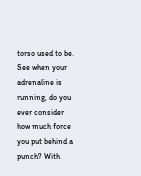torso used to be. See when your adrenaline is running, do you ever consider how much force you put behind a punch? With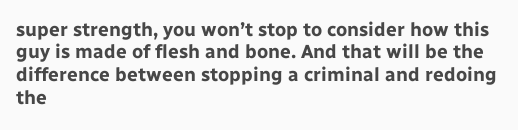super strength, you won’t stop to consider how this guy is made of flesh and bone. And that will be the difference between stopping a criminal and redoing the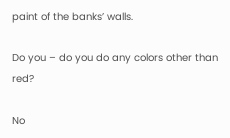paint of the banks’ walls.

Do you – do you do any colors other than red?

No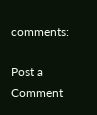comments:

Post a Comment